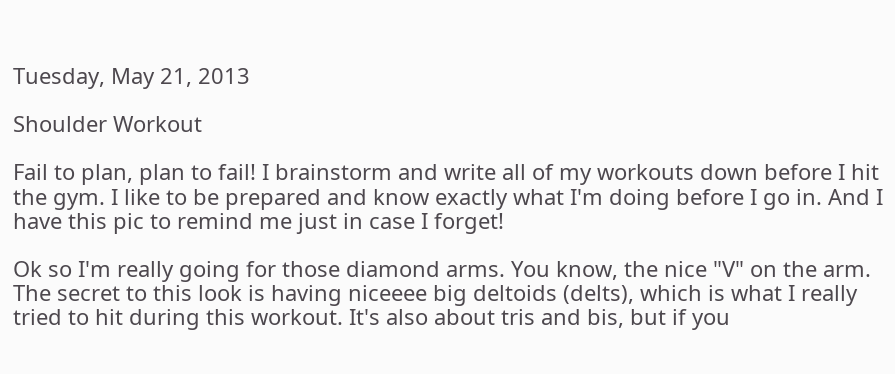Tuesday, May 21, 2013

Shoulder Workout

Fail to plan, plan to fail! I brainstorm and write all of my workouts down before I hit the gym. I like to be prepared and know exactly what I'm doing before I go in. And I have this pic to remind me just in case I forget!

Ok so I'm really going for those diamond arms. You know, the nice "V" on the arm. The secret to this look is having niceeee big deltoids (delts), which is what I really tried to hit during this workout. It's also about tris and bis, but if you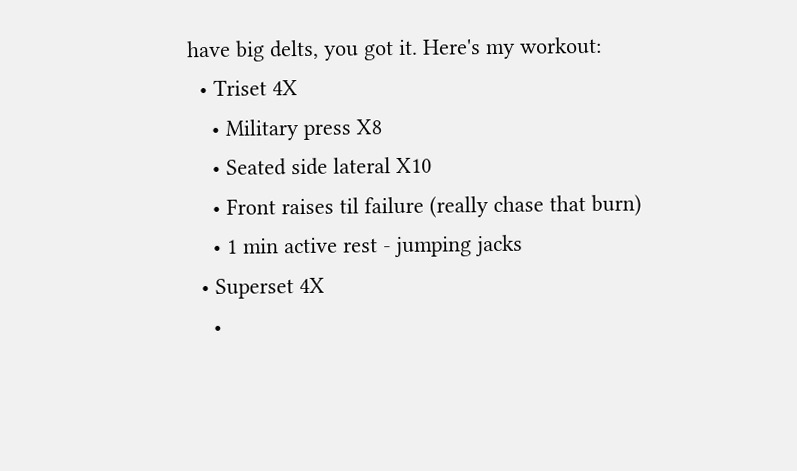have big delts, you got it. Here's my workout:
  • Triset 4X
    • Military press X8
    • Seated side lateral X10
    • Front raises til failure (really chase that burn)
    • 1 min active rest - jumping jacks
  • Superset 4X
    •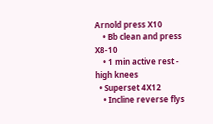Arnold press X10
    • Bb clean and press X8-10
    • 1 min active rest - high knees
  • Superset 4X12
    • Incline reverse flys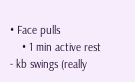• Face pulls
    • 1 min active rest - kb swings (really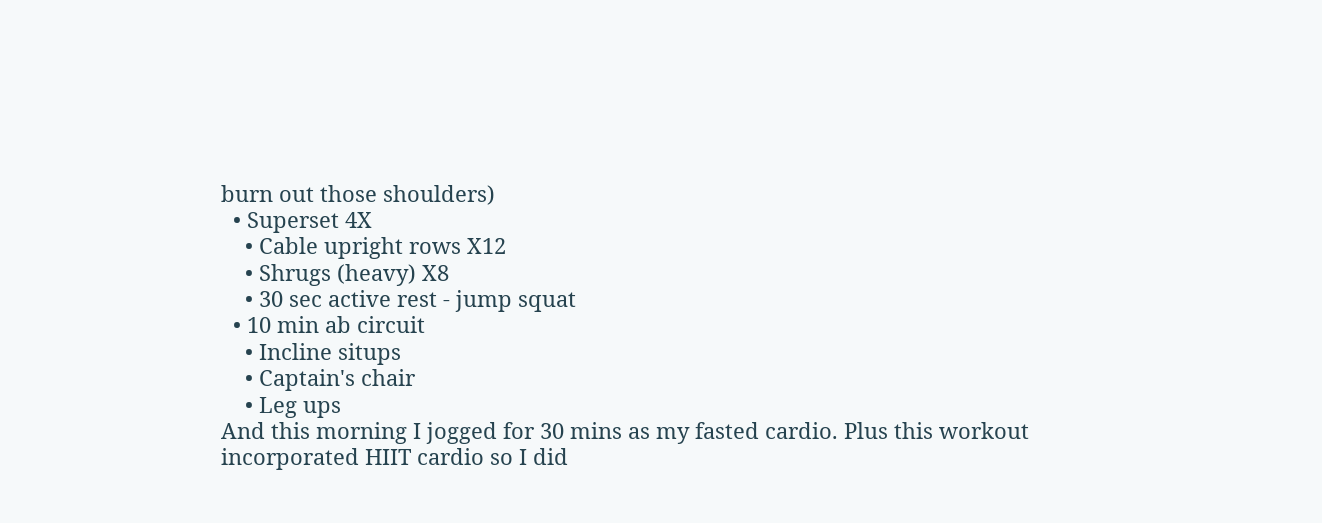burn out those shoulders)
  • Superset 4X
    • Cable upright rows X12
    • Shrugs (heavy) X8
    • 30 sec active rest - jump squat
  • 10 min ab circuit
    • Incline situps
    • Captain's chair
    • Leg ups
And this morning I jogged for 30 mins as my fasted cardio. Plus this workout incorporated HIIT cardio so I did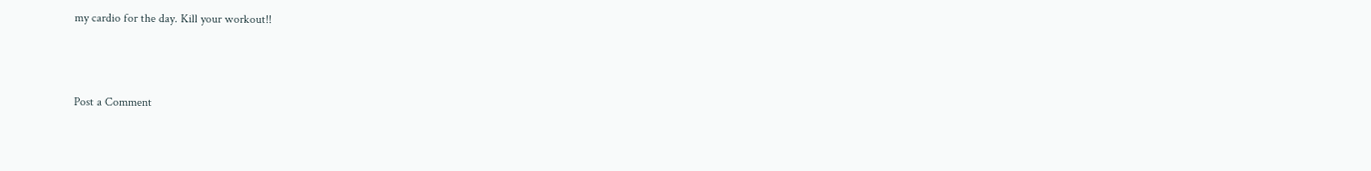my cardio for the day. Kill your workout!!



Post a Comment